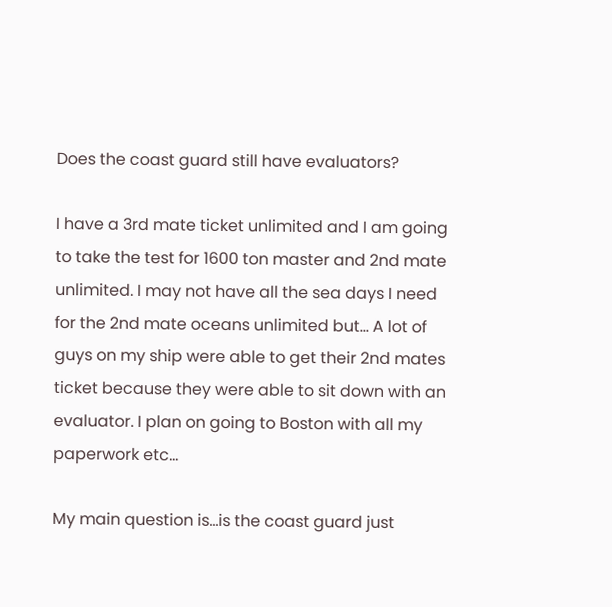Does the coast guard still have evaluators?

I have a 3rd mate ticket unlimited and I am going to take the test for 1600 ton master and 2nd mate unlimited. I may not have all the sea days I need for the 2nd mate oceans unlimited but… A lot of guys on my ship were able to get their 2nd mates ticket because they were able to sit down with an evaluator. I plan on going to Boston with all my paperwork etc…

My main question is…is the coast guard just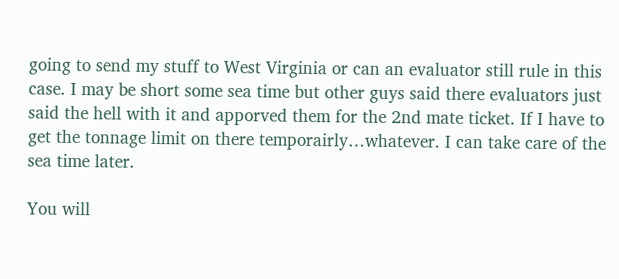going to send my stuff to West Virginia or can an evaluator still rule in this case. I may be short some sea time but other guys said there evaluators just said the hell with it and apporved them for the 2nd mate ticket. If I have to get the tonnage limit on there temporairly…whatever. I can take care of the sea time later.

You will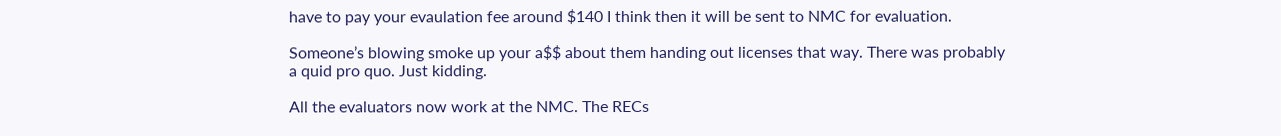have to pay your evaulation fee around $140 I think then it will be sent to NMC for evaluation.

Someone’s blowing smoke up your a$$ about them handing out licenses that way. There was probably a quid pro quo. Just kidding.

All the evaluators now work at the NMC. The RECs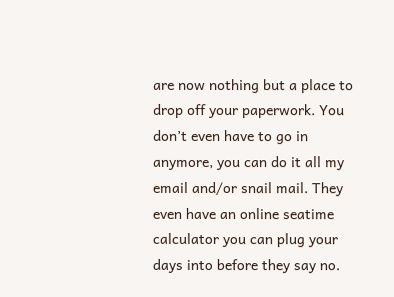are now nothing but a place to drop off your paperwork. You don’t even have to go in anymore, you can do it all my email and/or snail mail. They even have an online seatime calculator you can plug your days into before they say no.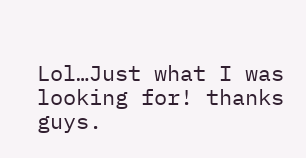Lol…Just what I was looking for! thanks guys.